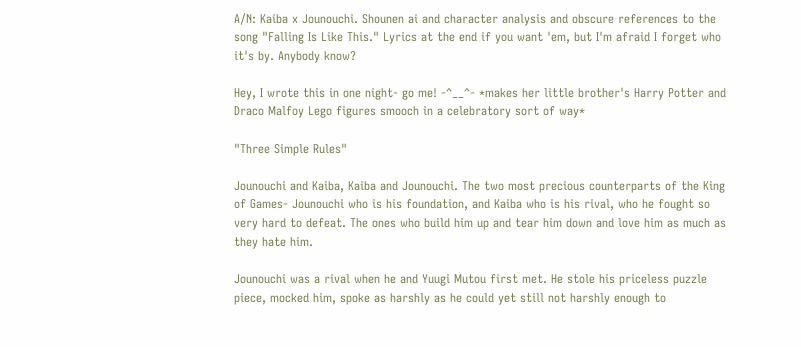A/N: Kaiba x Jounouchi. Shounen ai and character analysis and obscure references to the song "Falling Is Like This." Lyrics at the end if you want 'em, but I'm afraid I forget who it's by. Anybody know?

Hey, I wrote this in one night- go me! -^__^- *makes her little brother's Harry Potter and Draco Malfoy Lego figures smooch in a celebratory sort of way*

"Three Simple Rules"

Jounouchi and Kaiba, Kaiba and Jounouchi. The two most precious counterparts of the King of Games- Jounouchi who is his foundation, and Kaiba who is his rival, who he fought so very hard to defeat. The ones who build him up and tear him down and love him as much as they hate him.

Jounouchi was a rival when he and Yuugi Mutou first met. He stole his priceless puzzle piece, mocked him, spoke as harshly as he could yet still not harshly enough to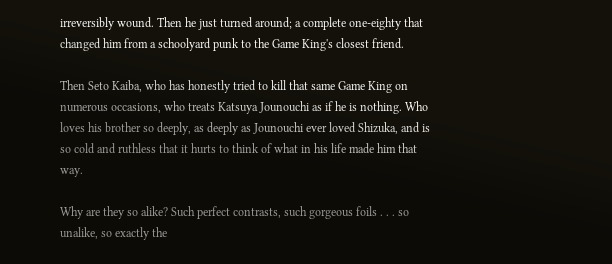irreversibly wound. Then he just turned around; a complete one-eighty that changed him from a schoolyard punk to the Game King's closest friend.

Then Seto Kaiba, who has honestly tried to kill that same Game King on numerous occasions, who treats Katsuya Jounouchi as if he is nothing. Who loves his brother so deeply, as deeply as Jounouchi ever loved Shizuka, and is so cold and ruthless that it hurts to think of what in his life made him that way.

Why are they so alike? Such perfect contrasts, such gorgeous foils . . . so unalike, so exactly the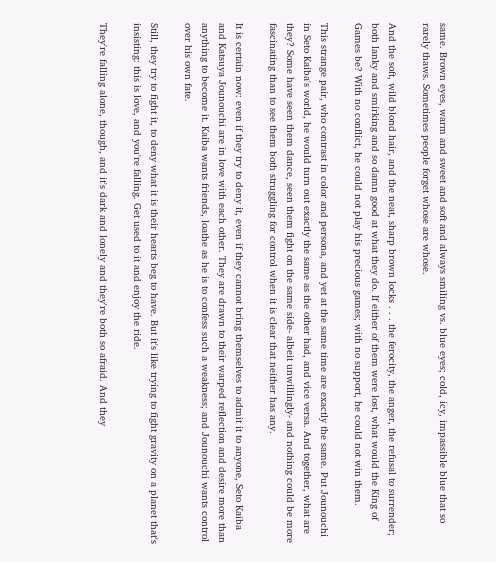same. Brown eyes, warm and sweet and soft and always smiling vs. blue eyes; cold, icy, impassible blue that so rarely thaws. Sometimes people forget whose are whose.

And the soft, wild blond hair, and the neat, sharp brown locks . . . the ferocity, the anger, the refusal to surrender; both lanky and smirking and so damn good at what they do. If either of them were lost, what would the King of Games be? With no conflict, he could not play his precious games; with no support, he could not win them.

This strange pair, who contrast in color and persona, and yet at the same time are exactly the same. Put Jounouchi in Seto Kaiba's world, he would turn out exactly the same as the other had, and vice versa. And together, what are they? Some have seen them dance, seen them fight on the same side- albeit unwillingly- and nothing could be more fascinating than to see them both struggling for control when it is clear that neither has any.

It is certain now: even if they try to deny it, even if they cannot bring themselves to admit it to anyone, Seto Kaiba and Katsuya Jounouchi are in love with each other. They are drawn to their warped reflection and desire more than anything to become it. Kaiba wants friends, loathe as he is to confess such a weakness; and Jounouchi wants control over his own fate.

Still, they try to fight it, to deny what it is their hearts beg to have. But it's like trying to fight gravity on a planet that's insisting: this is love, and you're falling. Get used to it and enjoy the ride.

They're falling alone, though, and it's dark and lonely and they're both so afraid. And they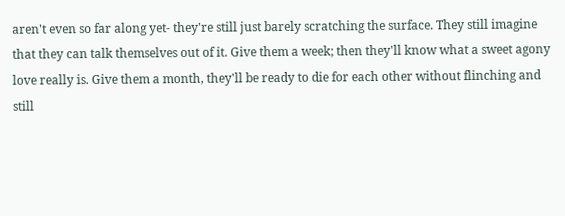aren't even so far along yet- they're still just barely scratching the surface. They still imagine that they can talk themselves out of it. Give them a week; then they'll know what a sweet agony love really is. Give them a month, they'll be ready to die for each other without flinching and still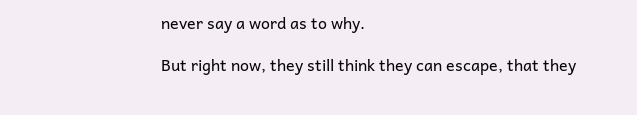never say a word as to why.

But right now, they still think they can escape, that they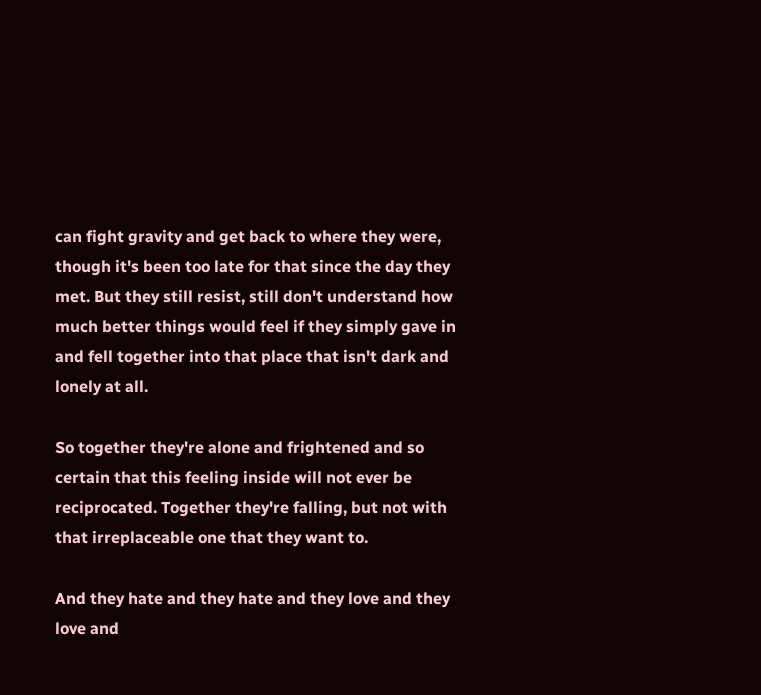can fight gravity and get back to where they were, though it's been too late for that since the day they met. But they still resist, still don't understand how much better things would feel if they simply gave in and fell together into that place that isn't dark and lonely at all.

So together they're alone and frightened and so certain that this feeling inside will not ever be reciprocated. Together they're falling, but not with that irreplaceable one that they want to.

And they hate and they hate and they love and they love and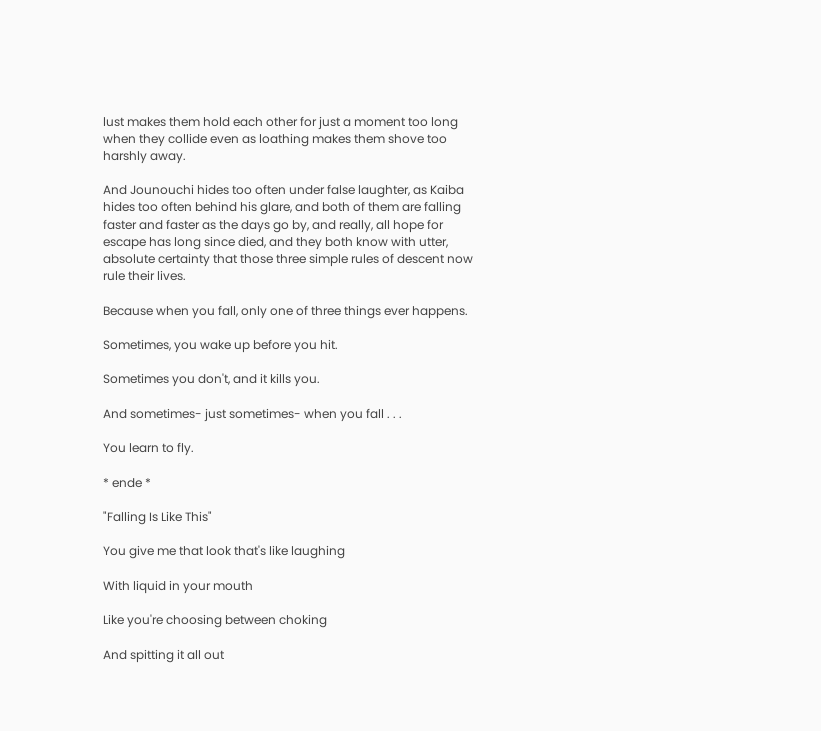lust makes them hold each other for just a moment too long when they collide even as loathing makes them shove too harshly away.

And Jounouchi hides too often under false laughter, as Kaiba hides too often behind his glare, and both of them are falling faster and faster as the days go by, and really, all hope for escape has long since died, and they both know with utter, absolute certainty that those three simple rules of descent now rule their lives.

Because when you fall, only one of three things ever happens.

Sometimes, you wake up before you hit.

Sometimes you don't, and it kills you.

And sometimes- just sometimes- when you fall . . .

You learn to fly.

* ende *

"Falling Is Like This"

You give me that look that's like laughing

With liquid in your mouth

Like you're choosing between choking

And spitting it all out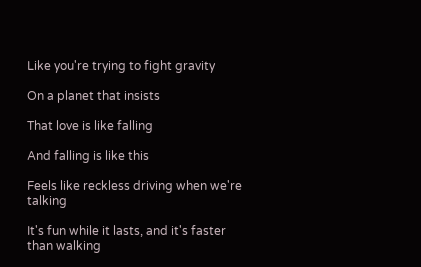Like you're trying to fight gravity

On a planet that insists

That love is like falling

And falling is like this

Feels like reckless driving when we're talking

It's fun while it lasts, and it's faster than walking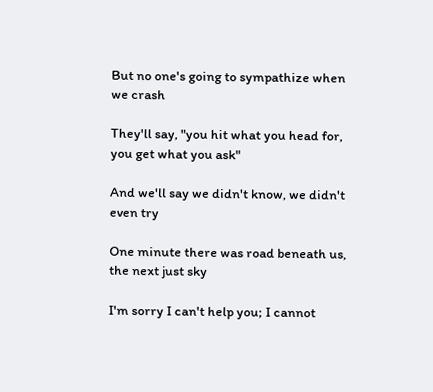But no one's going to sympathize when we crash

They'll say, "you hit what you head for, you get what you ask"

And we'll say we didn't know, we didn't even try

One minute there was road beneath us, the next just sky

I'm sorry I can't help you; I cannot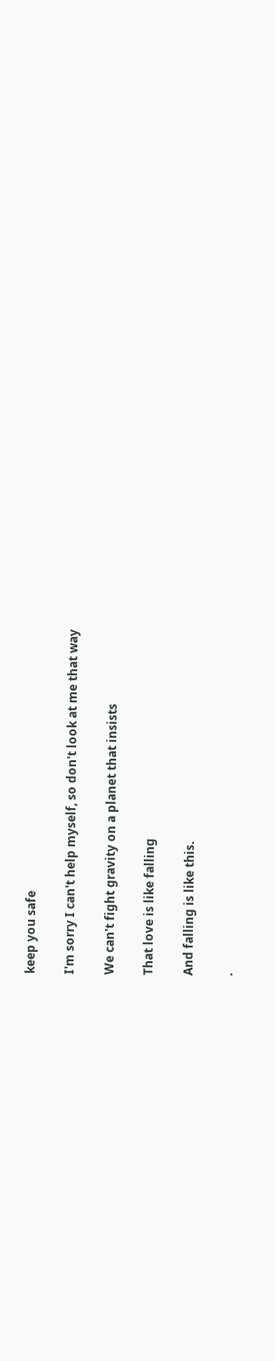keep you safe

I'm sorry I can't help myself, so don't look at me that way

We can't fight gravity on a planet that insists

That love is like falling

And falling is like this.

.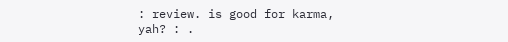: review. is good for karma, yah? : .